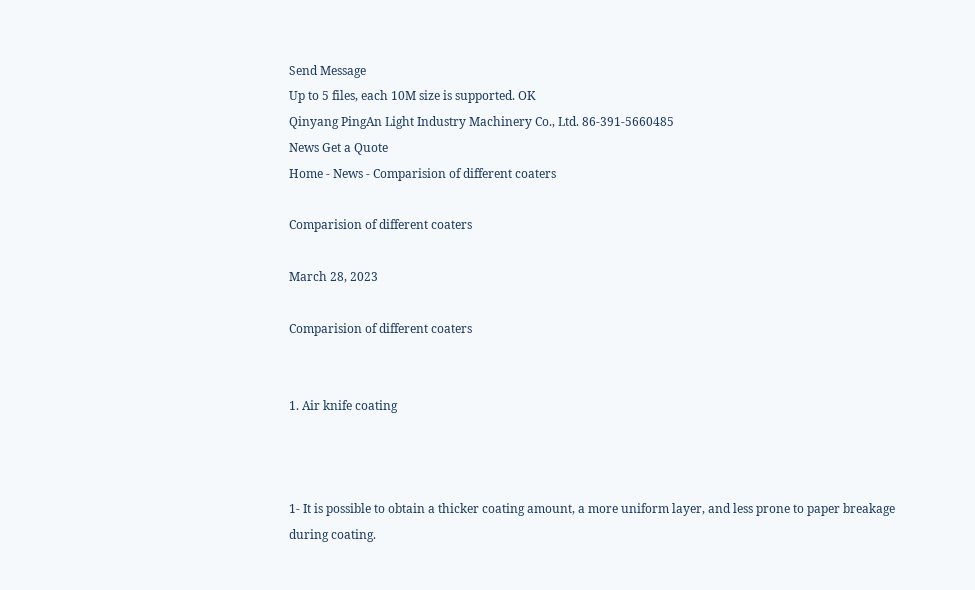Send Message
Up to 5 files, each 10M size is supported. OK
Qinyang PingAn Light Industry Machinery Co., Ltd. 86-391-5660485
News Get a Quote
Home - News - Comparision of different coaters

Comparision of different coaters

March 28, 2023

Comparision of different coaters


1. Air knife coating



1- It is possible to obtain a thicker coating amount, a more uniform layer, and less prone to paper breakage during coating.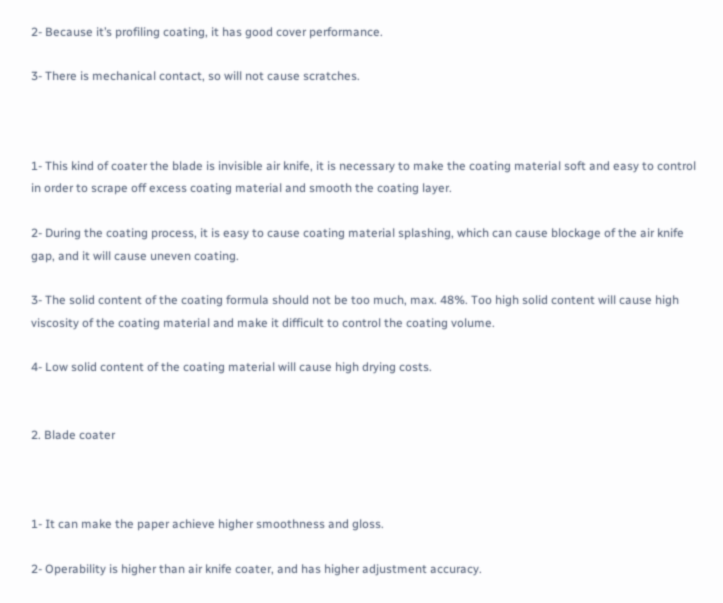2- Because it’s profiling coating, it has good cover performance.

3- There is mechanical contact, so will not cause scratches.



1- This kind of coater the blade is invisible air knife, it is necessary to make the coating material soft and easy to control in order to scrape off excess coating material and smooth the coating layer.

2- During the coating process, it is easy to cause coating material splashing, which can cause blockage of the air knife gap, and it will cause uneven coating.

3- The solid content of the coating formula should not be too much, max. 48%. Too high solid content will cause high viscosity of the coating material and make it difficult to control the coating volume.

4- Low solid content of the coating material will cause high drying costs.


2. Blade coater



1- It can make the paper achieve higher smoothness and gloss.

2- Operability is higher than air knife coater, and has higher adjustment accuracy.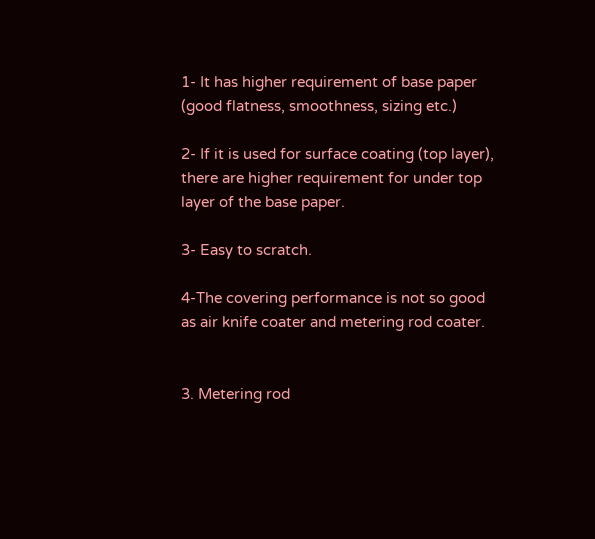1- It has higher requirement of base paper (good flatness, smoothness, sizing etc.)

2- If it is used for surface coating (top layer), there are higher requirement for under top layer of the base paper.

3- Easy to scratch.

4-The covering performance is not so good as air knife coater and metering rod coater.


3. Metering rod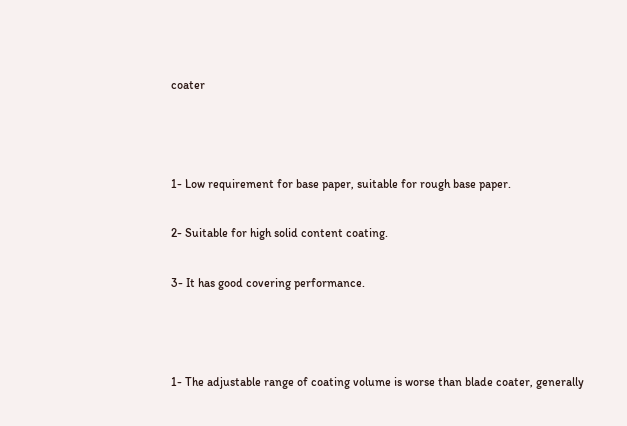coater



1- Low requirement for base paper, suitable for rough base paper.

2- Suitable for high solid content coating.

3- It has good covering performance.



1- The adjustable range of coating volume is worse than blade coater, generally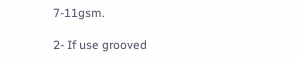7-11gsm.

2- If use grooved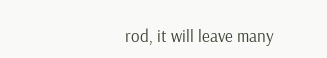rod, it will leave many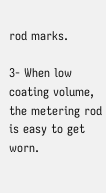rod marks.

3- When low coating volume, the metering rod is easy to get worn.